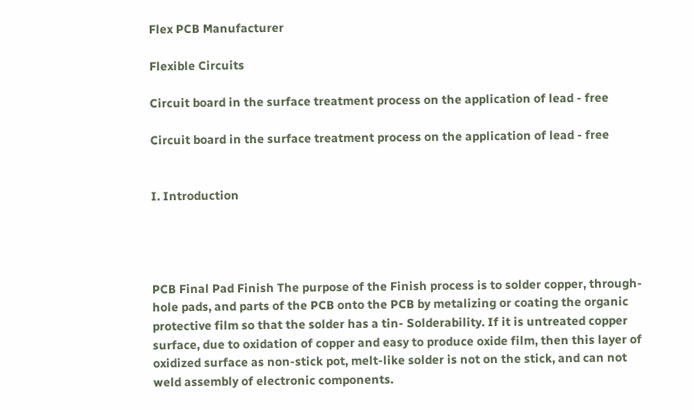Flex PCB Manufacturer

Flexible Circuits

Circuit board in the surface treatment process on the application of lead - free

Circuit board in the surface treatment process on the application of lead - free


I. Introduction




PCB Final Pad Finish The purpose of the Finish process is to solder copper, through-hole pads, and parts of the PCB onto the PCB by metalizing or coating the organic protective film so that the solder has a tin- Solderability. If it is untreated copper surface, due to oxidation of copper and easy to produce oxide film, then this layer of oxidized surface as non-stick pot, melt-like solder is not on the stick, and can not weld assembly of electronic components.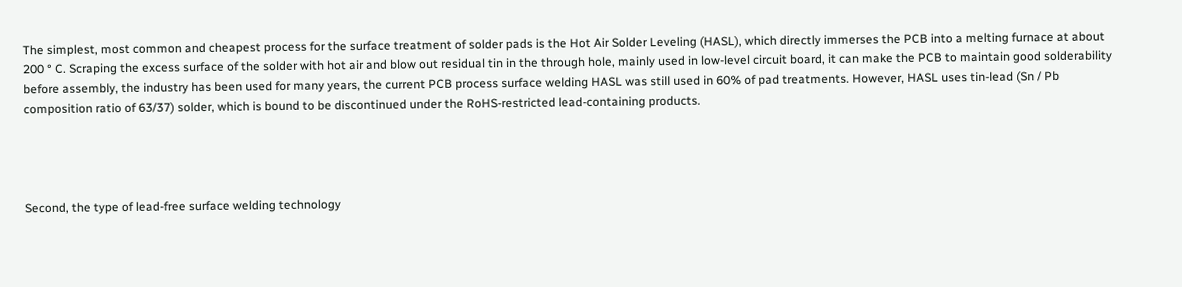The simplest, most common and cheapest process for the surface treatment of solder pads is the Hot Air Solder Leveling (HASL), which directly immerses the PCB into a melting furnace at about 200 ° C. Scraping the excess surface of the solder with hot air and blow out residual tin in the through hole, mainly used in low-level circuit board, it can make the PCB to maintain good solderability before assembly, the industry has been used for many years, the current PCB process surface welding HASL was still used in 60% of pad treatments. However, HASL uses tin-lead (Sn / Pb composition ratio of 63/37) solder, which is bound to be discontinued under the RoHS-restricted lead-containing products.




Second, the type of lead-free surface welding technology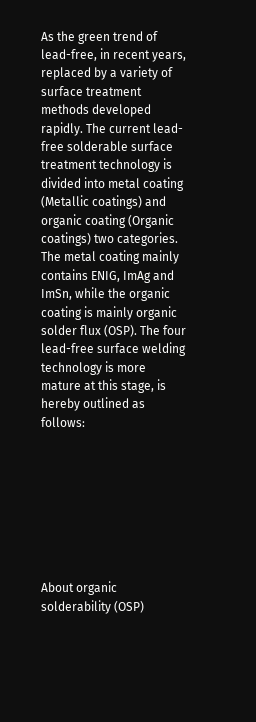As the green trend of lead-free, in recent years, replaced by a variety of surface treatment methods developed rapidly. The current lead-free solderable surface treatment technology is divided into metal coating (Metallic coatings) and organic coating (Organic coatings) two categories. The metal coating mainly contains ENIG, ImAg and ImSn, while the organic coating is mainly organic solder flux (OSP). The four lead-free surface welding technology is more mature at this stage, is hereby outlined as follows:








About organic solderability (OSP)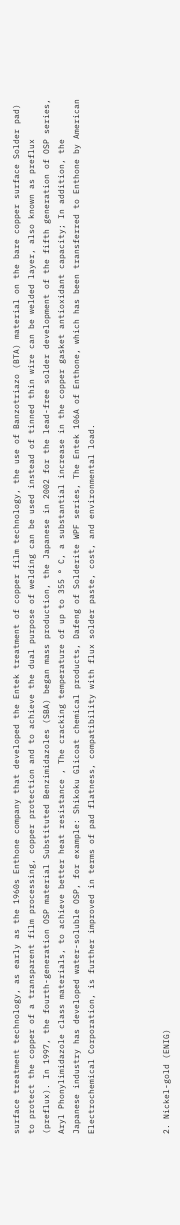surface treatment technology, as early as the 1960s Enthone company that developed the Entek treatment of copper film technology, the use of Banzotriazo (BTA) material on the bare copper surface Solder pad) to protect the copper of a transparent film processing, copper protection and to achieve the dual purpose of welding can be used instead of tinned thin wire can be welded layer, also known as preflux (preflux). In 1997, the fourth-generation OSP material Substituted Benzimidazoles (SBA) began mass production, the Japanese in 2002 for the lead-free solder development of the fifth generation of OSP series, Aryl Phonylimidazole class materials, to achieve better heat resistance , The cracking temperature of up to 355 ° C, a substantial increase in the copper gasket antioxidant capacity; In addition, the Japanese industry has developed water-soluble OSP, for example: Shikoku Glicoat chemical products, Dafeng of Solderite WPF series, The Entek 106A of Enthone, which has been transferred to Enthone by American Electrochemical Corporation, is further improved in terms of pad flatness, compatibility with flux solder paste, cost, and environmental load.




2. Nickel-gold (ENIG)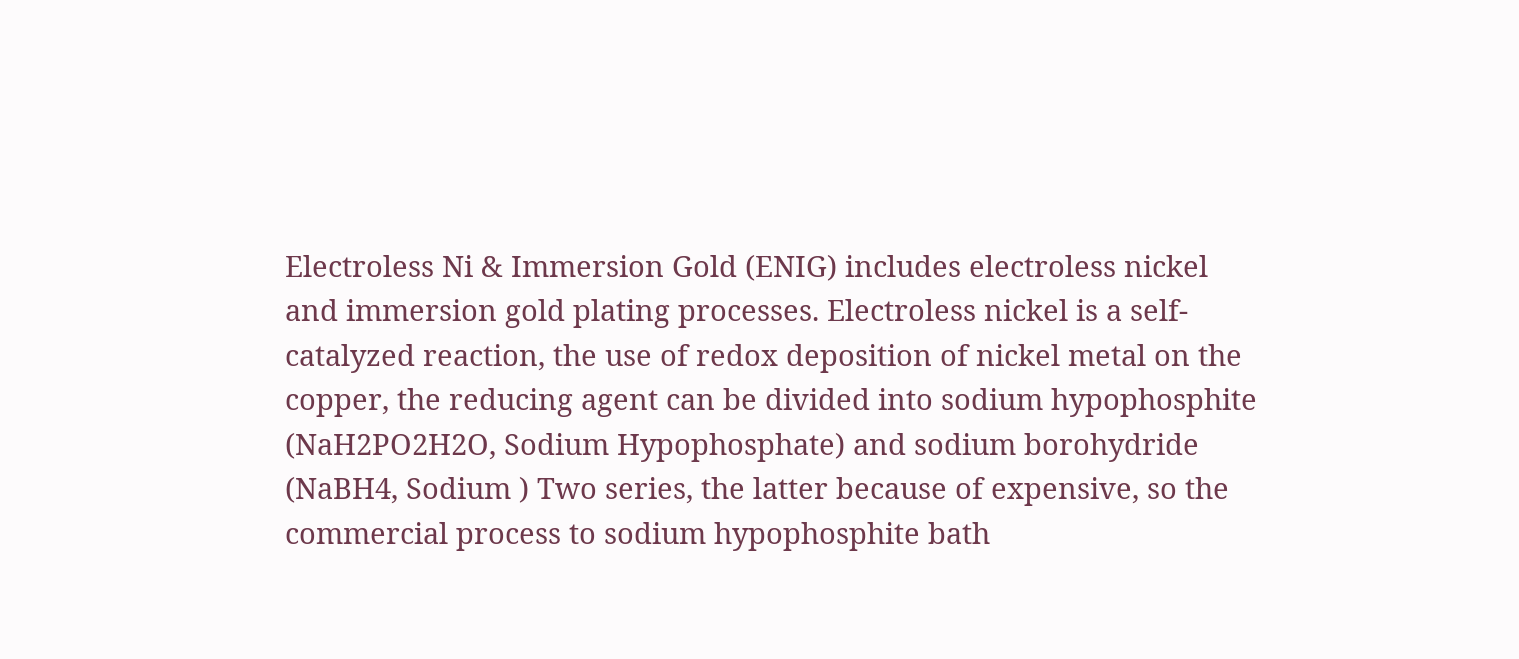Electroless Ni & Immersion Gold (ENIG) includes electroless nickel and immersion gold plating processes. Electroless nickel is a self-catalyzed reaction, the use of redox deposition of nickel metal on the copper, the reducing agent can be divided into sodium hypophosphite (NaH2PO2H2O, Sodium Hypophosphate) and sodium borohydride (NaBH4, Sodium ) Two series, the latter because of expensive, so the commercial process to sodium hypophosphite bath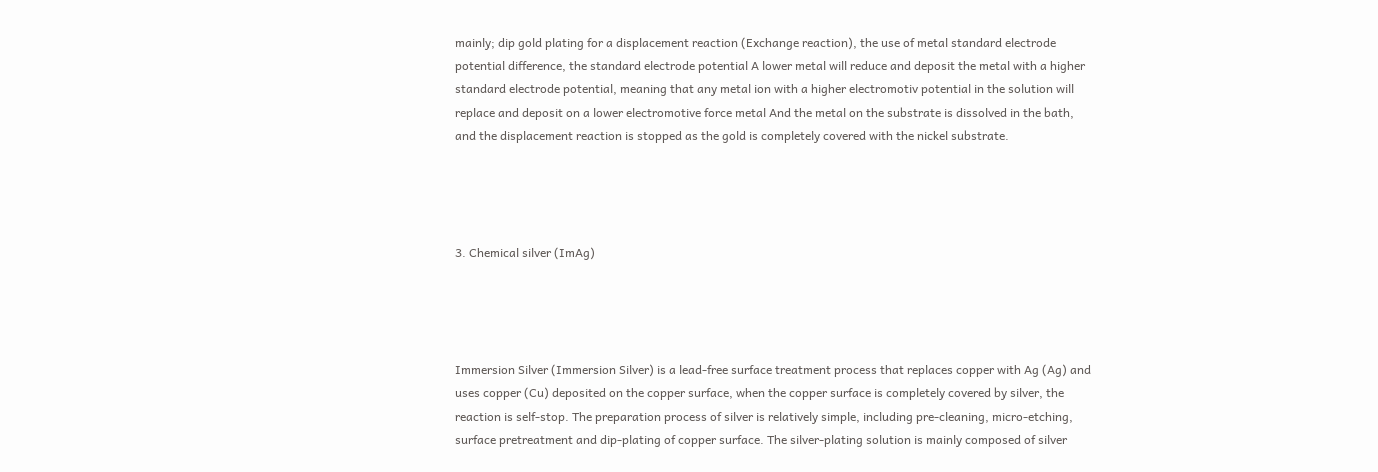mainly; dip gold plating for a displacement reaction (Exchange reaction), the use of metal standard electrode potential difference, the standard electrode potential A lower metal will reduce and deposit the metal with a higher standard electrode potential, meaning that any metal ion with a higher electromotiv potential in the solution will replace and deposit on a lower electromotive force metal And the metal on the substrate is dissolved in the bath, and the displacement reaction is stopped as the gold is completely covered with the nickel substrate.




3. Chemical silver (ImAg)




Immersion Silver (Immersion Silver) is a lead-free surface treatment process that replaces copper with Ag (Ag) and uses copper (Cu) deposited on the copper surface, when the copper surface is completely covered by silver, the reaction is self-stop. The preparation process of silver is relatively simple, including pre-cleaning, micro-etching, surface pretreatment and dip-plating of copper surface. The silver-plating solution is mainly composed of silver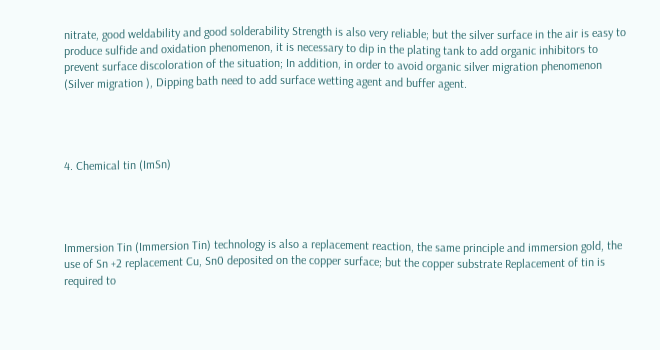nitrate, good weldability and good solderability Strength is also very reliable; but the silver surface in the air is easy to produce sulfide and oxidation phenomenon, it is necessary to dip in the plating tank to add organic inhibitors to prevent surface discoloration of the situation; In addition, in order to avoid organic silver migration phenomenon (Silver migration ), Dipping bath need to add surface wetting agent and buffer agent.




4. Chemical tin (ImSn)




Immersion Tin (Immersion Tin) technology is also a replacement reaction, the same principle and immersion gold, the use of Sn +2 replacement Cu, Sn0 deposited on the copper surface; but the copper substrate Replacement of tin is required to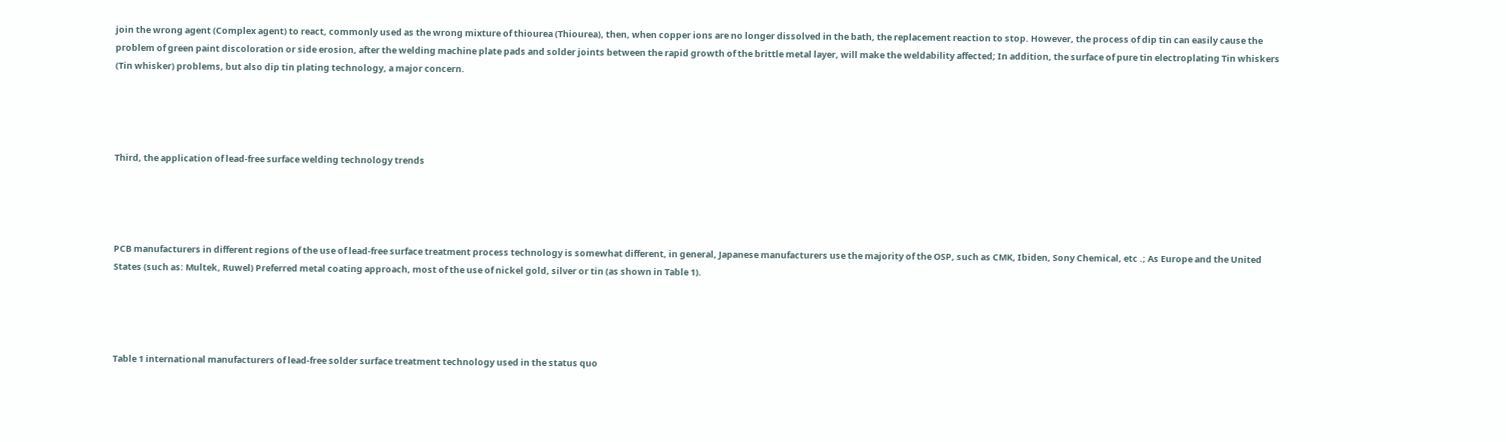join the wrong agent (Complex agent) to react, commonly used as the wrong mixture of thiourea (Thiourea), then, when copper ions are no longer dissolved in the bath, the replacement reaction to stop. However, the process of dip tin can easily cause the problem of green paint discoloration or side erosion, after the welding machine plate pads and solder joints between the rapid growth of the brittle metal layer, will make the weldability affected; In addition, the surface of pure tin electroplating Tin whiskers (Tin whisker) problems, but also dip tin plating technology, a major concern.




Third, the application of lead-free surface welding technology trends




PCB manufacturers in different regions of the use of lead-free surface treatment process technology is somewhat different, in general, Japanese manufacturers use the majority of the OSP, such as CMK, Ibiden, Sony Chemical, etc .; As Europe and the United States (such as: Multek, Ruwel) Preferred metal coating approach, most of the use of nickel gold, silver or tin (as shown in Table 1).




Table 1 international manufacturers of lead-free solder surface treatment technology used in the status quo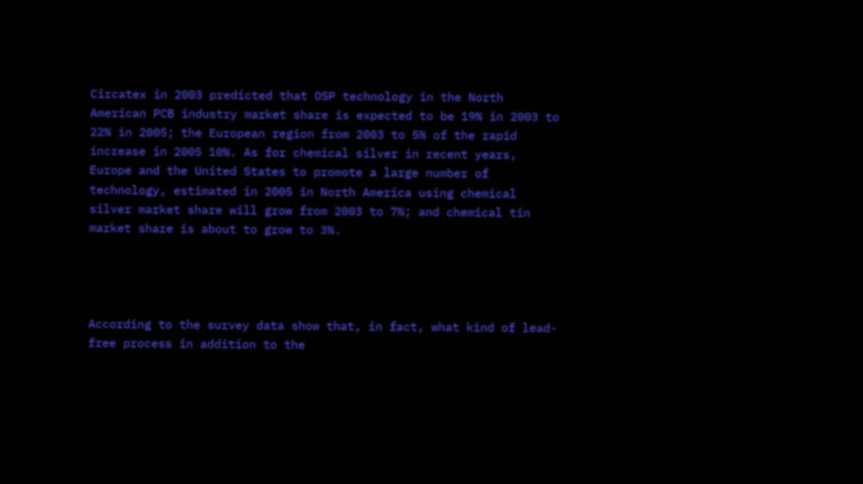Circatex in 2003 predicted that OSP technology in the North American PCB industry market share is expected to be 19% in 2003 to 22% in 2005; the European region from 2003 to 5% of the rapid increase in 2005 10%. As for chemical silver in recent years, Europe and the United States to promote a large number of technology, estimated in 2005 in North America using chemical silver market share will grow from 2003 to 7%; and chemical tin market share is about to grow to 3%.




According to the survey data show that, in fact, what kind of lead-free process in addition to the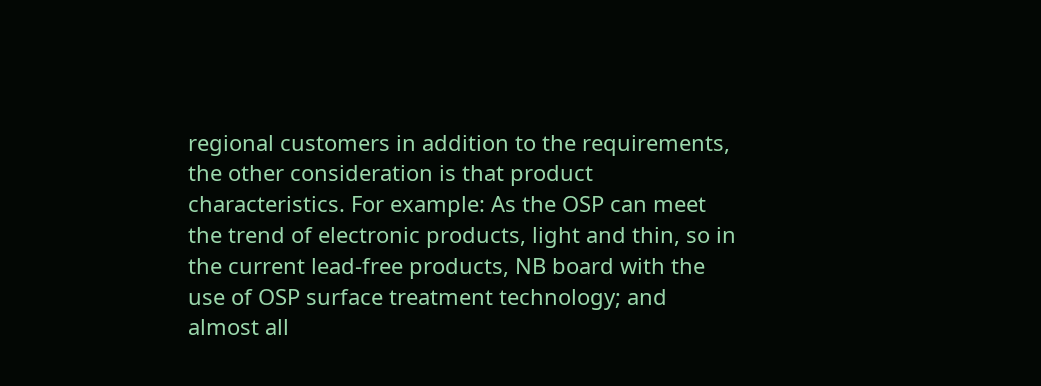regional customers in addition to the requirements, the other consideration is that product characteristics. For example: As the OSP can meet the trend of electronic products, light and thin, so in the current lead-free products, NB board with the use of OSP surface treatment technology; and almost all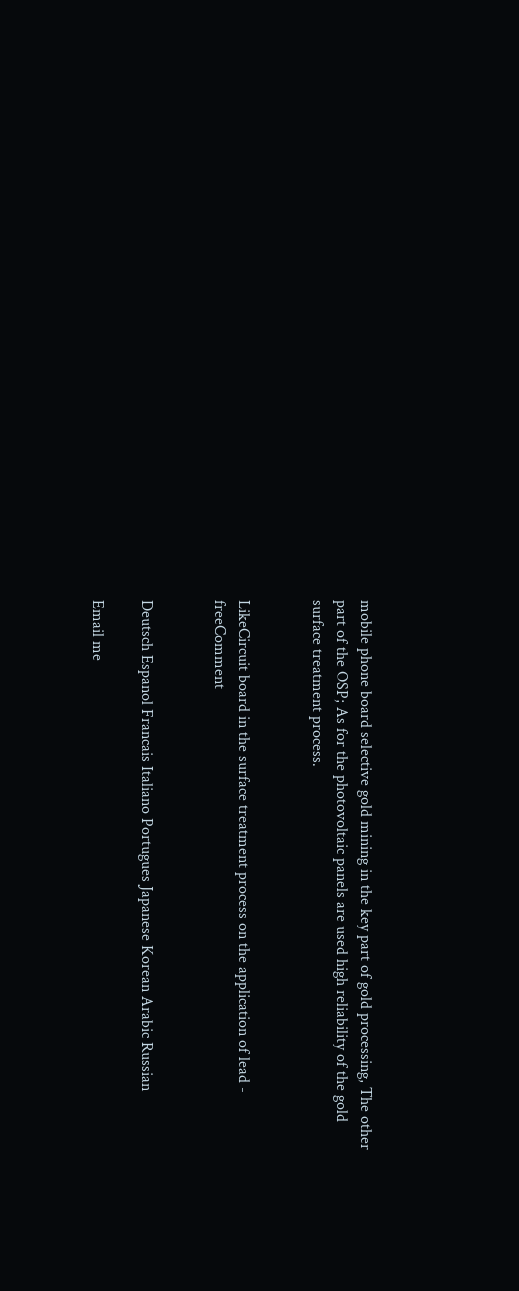mobile phone board selective gold mining in the key part of gold processing, The other part of the OSP; As for the photovoltaic panels are used high reliability of the gold surface treatment process.


LikeCircuit board in the surface treatment process on the application of lead - freeComment


Deutsch Espanol Francais Italiano Portugues Japanese Korean Arabic Russian

Email me